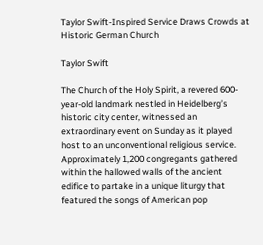Taylor Swift-Inspired Service Draws Crowds at Historic German Church

Taylor Swift

The Church of the Holy Spirit, a revered 600-year-old landmark nestled in Heidelberg’s historic city center, witnessed an extraordinary event on Sunday as it played host to an unconventional religious service. Approximately 1,200 congregants gathered within the hallowed walls of the ancient edifice to partake in a unique liturgy that featured the songs of American pop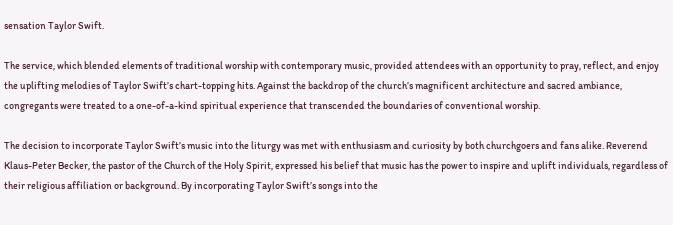sensation Taylor Swift.

The service, which blended elements of traditional worship with contemporary music, provided attendees with an opportunity to pray, reflect, and enjoy the uplifting melodies of Taylor Swift’s chart-topping hits. Against the backdrop of the church’s magnificent architecture and sacred ambiance, congregants were treated to a one-of-a-kind spiritual experience that transcended the boundaries of conventional worship.

The decision to incorporate Taylor Swift’s music into the liturgy was met with enthusiasm and curiosity by both churchgoers and fans alike. Reverend Klaus-Peter Becker, the pastor of the Church of the Holy Spirit, expressed his belief that music has the power to inspire and uplift individuals, regardless of their religious affiliation or background. By incorporating Taylor Swift’s songs into the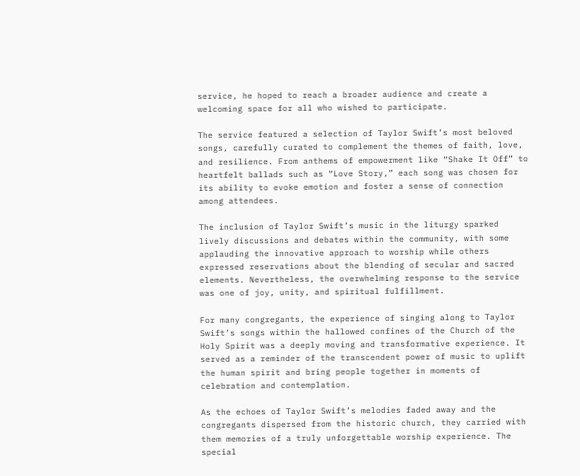service, he hoped to reach a broader audience and create a welcoming space for all who wished to participate.

The service featured a selection of Taylor Swift’s most beloved songs, carefully curated to complement the themes of faith, love, and resilience. From anthems of empowerment like “Shake It Off” to heartfelt ballads such as “Love Story,” each song was chosen for its ability to evoke emotion and foster a sense of connection among attendees.

The inclusion of Taylor Swift’s music in the liturgy sparked lively discussions and debates within the community, with some applauding the innovative approach to worship while others expressed reservations about the blending of secular and sacred elements. Nevertheless, the overwhelming response to the service was one of joy, unity, and spiritual fulfillment.

For many congregants, the experience of singing along to Taylor Swift’s songs within the hallowed confines of the Church of the Holy Spirit was a deeply moving and transformative experience. It served as a reminder of the transcendent power of music to uplift the human spirit and bring people together in moments of celebration and contemplation.

As the echoes of Taylor Swift’s melodies faded away and the congregants dispersed from the historic church, they carried with them memories of a truly unforgettable worship experience. The special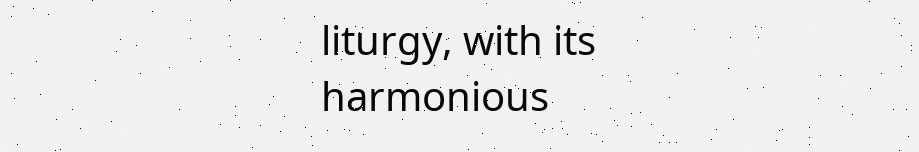liturgy, with its harmonious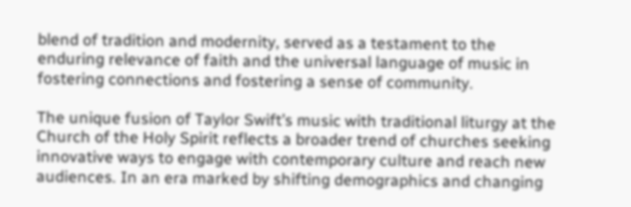blend of tradition and modernity, served as a testament to the enduring relevance of faith and the universal language of music in fostering connections and fostering a sense of community.

The unique fusion of Taylor Swift’s music with traditional liturgy at the Church of the Holy Spirit reflects a broader trend of churches seeking innovative ways to engage with contemporary culture and reach new audiences. In an era marked by shifting demographics and changing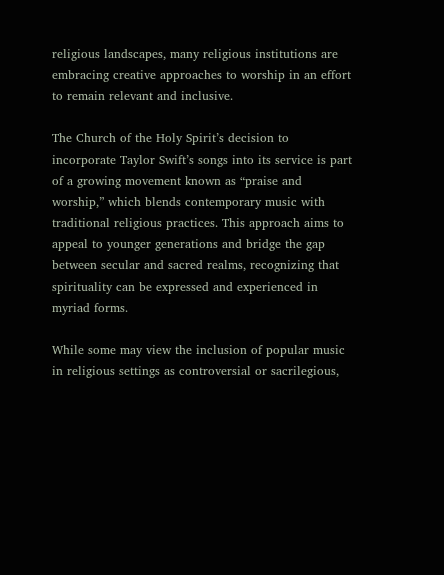religious landscapes, many religious institutions are embracing creative approaches to worship in an effort to remain relevant and inclusive.

The Church of the Holy Spirit’s decision to incorporate Taylor Swift’s songs into its service is part of a growing movement known as “praise and worship,” which blends contemporary music with traditional religious practices. This approach aims to appeal to younger generations and bridge the gap between secular and sacred realms, recognizing that spirituality can be expressed and experienced in myriad forms.

While some may view the inclusion of popular music in religious settings as controversial or sacrilegious,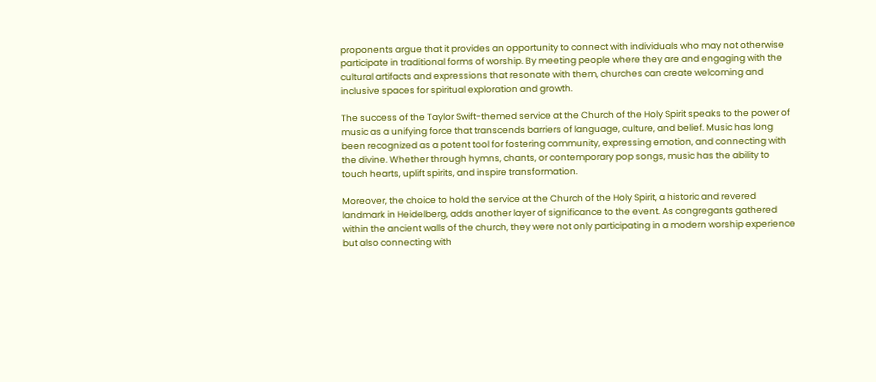proponents argue that it provides an opportunity to connect with individuals who may not otherwise participate in traditional forms of worship. By meeting people where they are and engaging with the cultural artifacts and expressions that resonate with them, churches can create welcoming and inclusive spaces for spiritual exploration and growth.

The success of the Taylor Swift-themed service at the Church of the Holy Spirit speaks to the power of music as a unifying force that transcends barriers of language, culture, and belief. Music has long been recognized as a potent tool for fostering community, expressing emotion, and connecting with the divine. Whether through hymns, chants, or contemporary pop songs, music has the ability to touch hearts, uplift spirits, and inspire transformation.

Moreover, the choice to hold the service at the Church of the Holy Spirit, a historic and revered landmark in Heidelberg, adds another layer of significance to the event. As congregants gathered within the ancient walls of the church, they were not only participating in a modern worship experience but also connecting with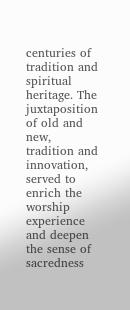centuries of tradition and spiritual heritage. The juxtaposition of old and new, tradition and innovation, served to enrich the worship experience and deepen the sense of sacredness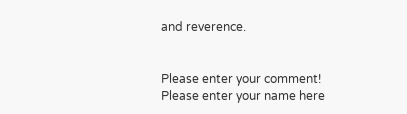and reverence.


Please enter your comment!
Please enter your name here